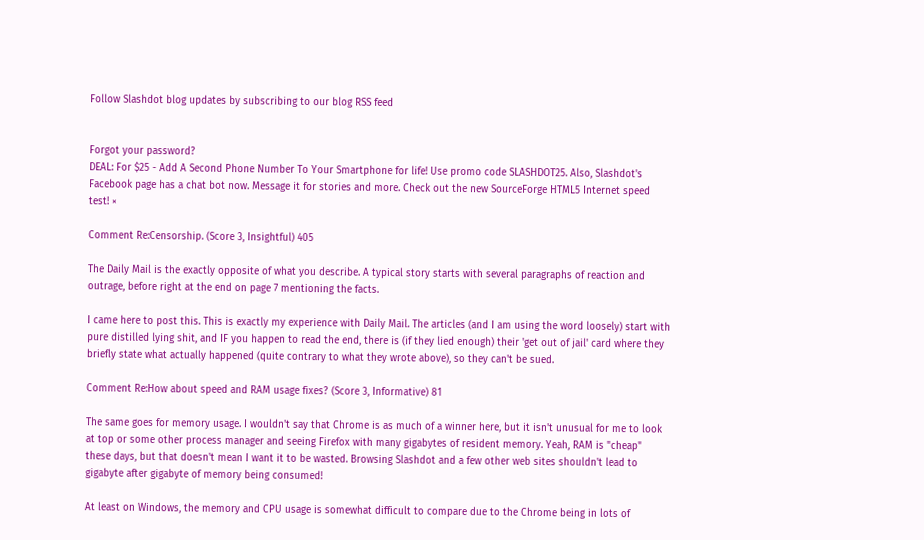Follow Slashdot blog updates by subscribing to our blog RSS feed


Forgot your password?
DEAL: For $25 - Add A Second Phone Number To Your Smartphone for life! Use promo code SLASHDOT25. Also, Slashdot's Facebook page has a chat bot now. Message it for stories and more. Check out the new SourceForge HTML5 Internet speed test! ×

Comment Re:Censorship. (Score 3, Insightful) 405

The Daily Mail is the exactly opposite of what you describe. A typical story starts with several paragraphs of reaction and outrage, before right at the end on page 7 mentioning the facts.

I came here to post this. This is exactly my experience with Daily Mail. The articles (and I am using the word loosely) start with pure distilled lying shit, and IF you happen to read the end, there is (if they lied enough) their 'get out of jail' card where they briefly state what actually happened (quite contrary to what they wrote above), so they can't be sued.

Comment Re:How about speed and RAM usage fixes? (Score 3, Informative) 81

The same goes for memory usage. I wouldn't say that Chrome is as much of a winner here, but it isn't unusual for me to look at top or some other process manager and seeing Firefox with many gigabytes of resident memory. Yeah, RAM is "cheap" these days, but that doesn't mean I want it to be wasted. Browsing Slashdot and a few other web sites shouldn't lead to gigabyte after gigabyte of memory being consumed!

At least on Windows, the memory and CPU usage is somewhat difficult to compare due to the Chrome being in lots of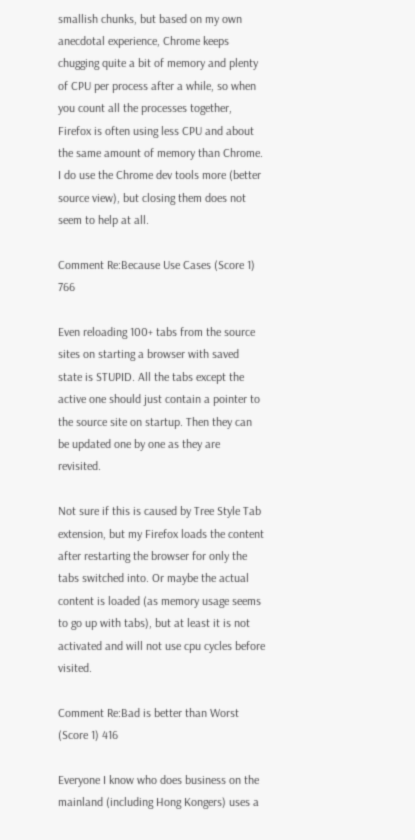smallish chunks, but based on my own anecdotal experience, Chrome keeps chugging quite a bit of memory and plenty of CPU per process after a while, so when you count all the processes together, Firefox is often using less CPU and about the same amount of memory than Chrome. I do use the Chrome dev tools more (better source view), but closing them does not seem to help at all.

Comment Re:Because Use Cases (Score 1) 766

Even reloading 100+ tabs from the source sites on starting a browser with saved state is STUPID. All the tabs except the active one should just contain a pointer to the source site on startup. Then they can be updated one by one as they are revisited.

Not sure if this is caused by Tree Style Tab extension, but my Firefox loads the content after restarting the browser for only the tabs switched into. Or maybe the actual content is loaded (as memory usage seems to go up with tabs), but at least it is not activated and will not use cpu cycles before visited.

Comment Re:Bad is better than Worst (Score 1) 416

Everyone I know who does business on the mainland (including Hong Kongers) uses a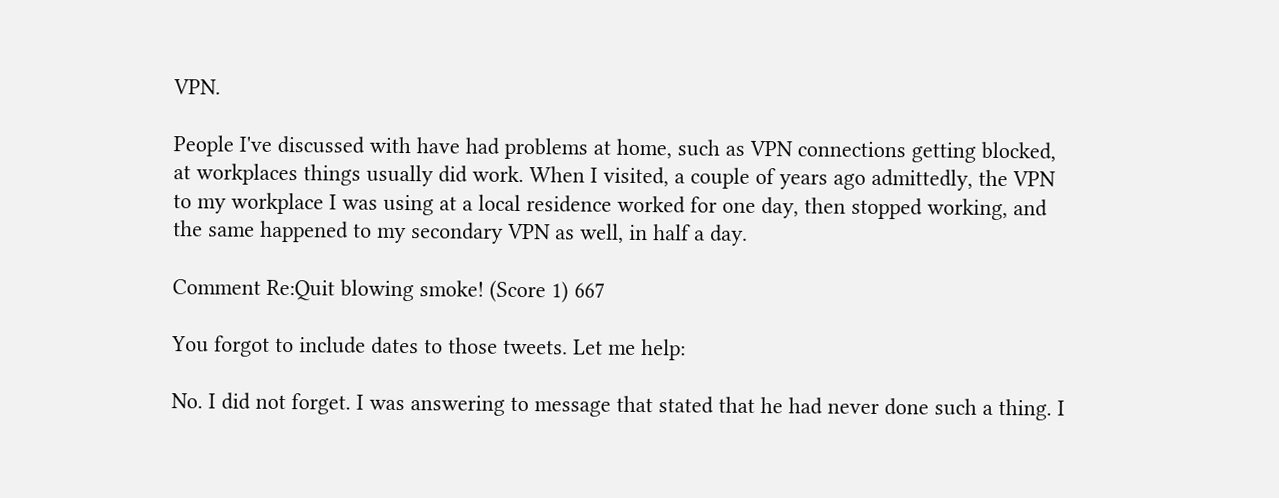VPN.

People I've discussed with have had problems at home, such as VPN connections getting blocked, at workplaces things usually did work. When I visited, a couple of years ago admittedly, the VPN to my workplace I was using at a local residence worked for one day, then stopped working, and the same happened to my secondary VPN as well, in half a day.

Comment Re:Quit blowing smoke! (Score 1) 667

You forgot to include dates to those tweets. Let me help:

No. I did not forget. I was answering to message that stated that he had never done such a thing. I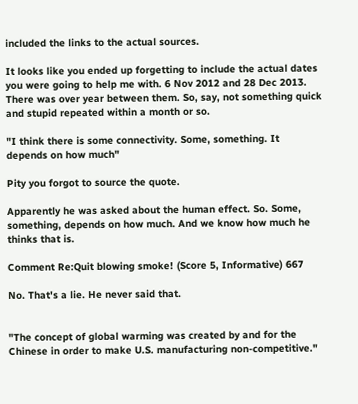included the links to the actual sources.

It looks like you ended up forgetting to include the actual dates you were going to help me with. 6 Nov 2012 and 28 Dec 2013. There was over year between them. So, say, not something quick and stupid repeated within a month or so.

"I think there is some connectivity. Some, something. It depends on how much"

Pity you forgot to source the quote.

Apparently he was asked about the human effect. So. Some, something, depends on how much. And we know how much he thinks that is.

Comment Re:Quit blowing smoke! (Score 5, Informative) 667

No. That's a lie. He never said that.


"The concept of global warming was created by and for the Chinese in order to make U.S. manufacturing non-competitive."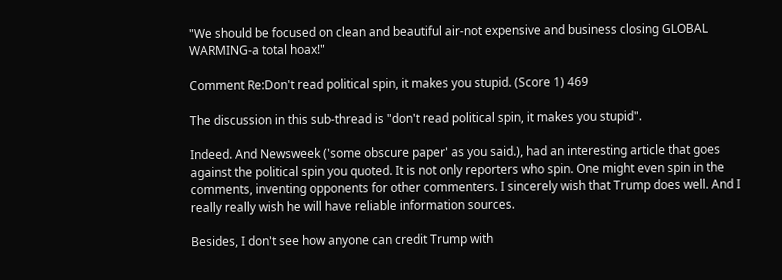"We should be focused on clean and beautiful air-not expensive and business closing GLOBAL WARMING-a total hoax!"

Comment Re:Don't read political spin, it makes you stupid. (Score 1) 469

The discussion in this sub-thread is "don't read political spin, it makes you stupid".

Indeed. And Newsweek ('some obscure paper' as you said.), had an interesting article that goes against the political spin you quoted. It is not only reporters who spin. One might even spin in the comments, inventing opponents for other commenters. I sincerely wish that Trump does well. And I really really wish he will have reliable information sources.

Besides, I don't see how anyone can credit Trump with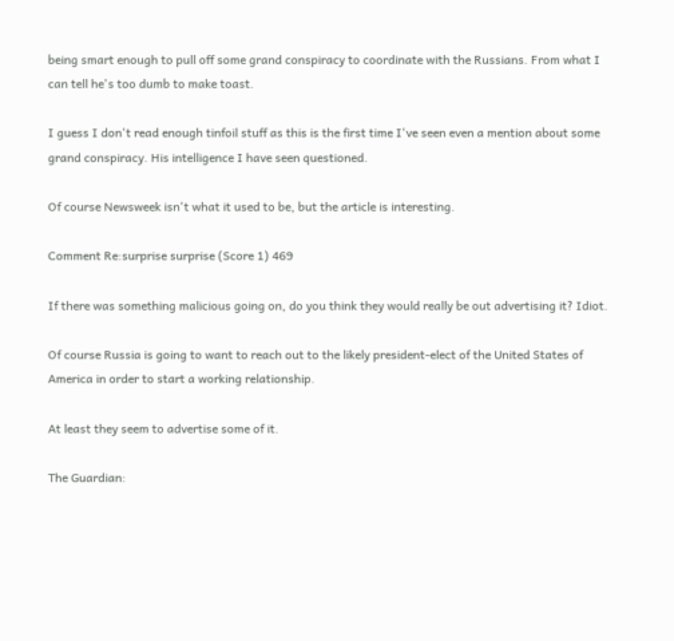being smart enough to pull off some grand conspiracy to coordinate with the Russians. From what I can tell he's too dumb to make toast.

I guess I don't read enough tinfoil stuff as this is the first time I've seen even a mention about some grand conspiracy. His intelligence I have seen questioned.

Of course Newsweek isn't what it used to be, but the article is interesting.

Comment Re:surprise surprise (Score 1) 469

If there was something malicious going on, do you think they would really be out advertising it? Idiot.

Of course Russia is going to want to reach out to the likely president-elect of the United States of America in order to start a working relationship.

At least they seem to advertise some of it.

The Guardian: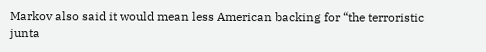Markov also said it would mean less American backing for “the terroristic junta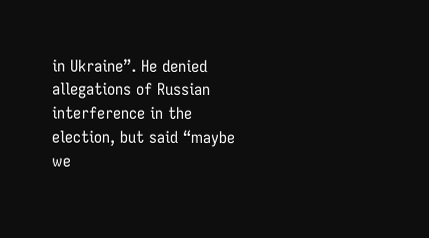in Ukraine”. He denied allegations of Russian interference in the election, but said “maybe we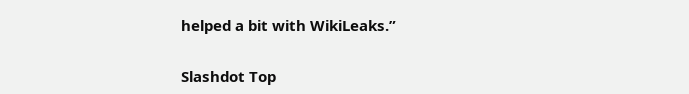helped a bit with WikiLeaks.”

Slashdot Top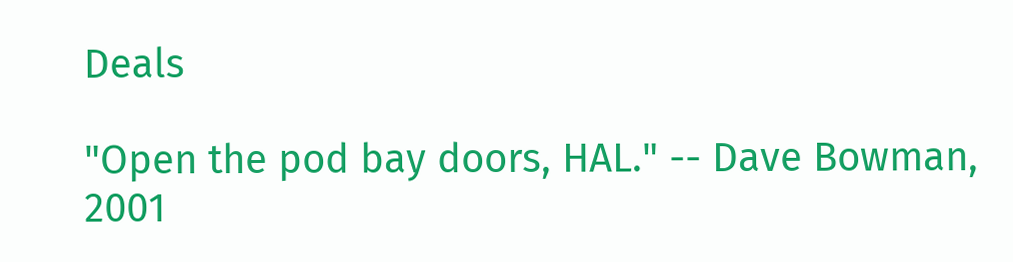Deals

"Open the pod bay doors, HAL." -- Dave Bowman, 2001